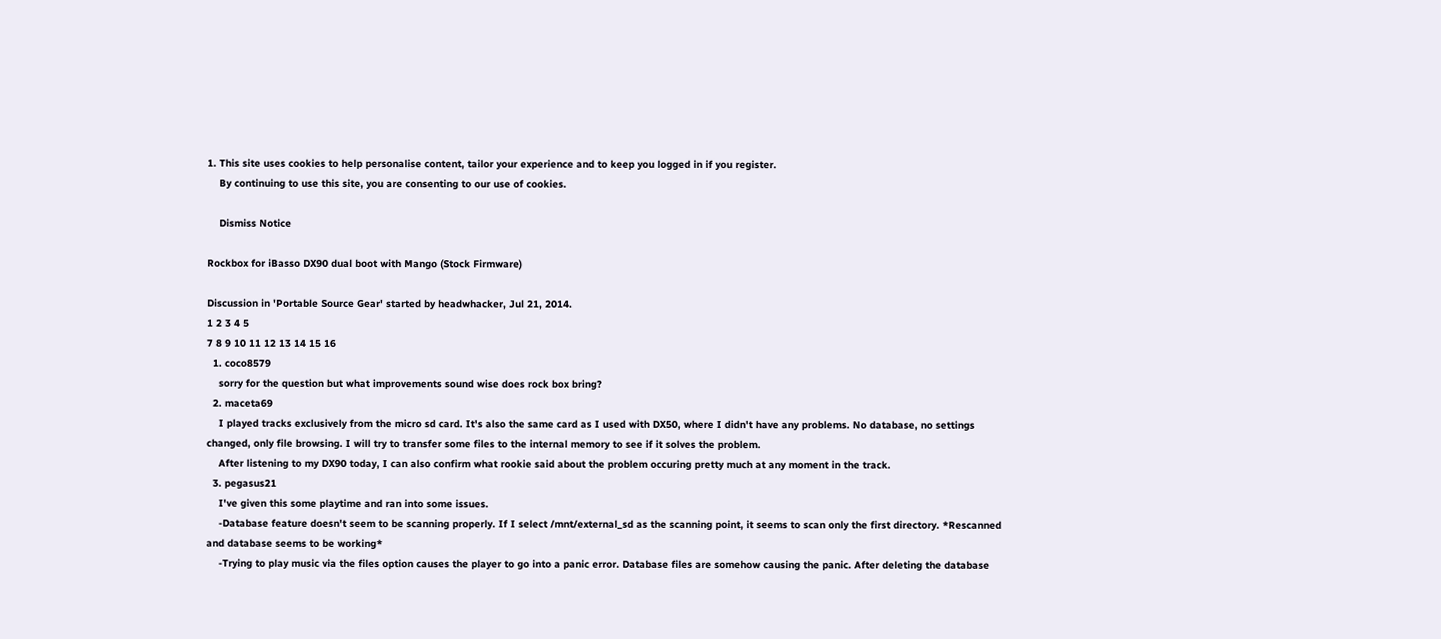1. This site uses cookies to help personalise content, tailor your experience and to keep you logged in if you register.
    By continuing to use this site, you are consenting to our use of cookies.

    Dismiss Notice

Rockbox for iBasso DX90 dual boot with Mango (Stock Firmware)

Discussion in 'Portable Source Gear' started by headwhacker, Jul 21, 2014.
1 2 3 4 5
7 8 9 10 11 12 13 14 15 16
  1. coco8579
    sorry for the question but what improvements sound wise does rock box bring?
  2. maceta69
    I played tracks exclusively from the micro sd card. It's also the same card as I used with DX50, where I didn't have any problems. No database, no settings changed, only file browsing. I will try to transfer some files to the internal memory to see if it solves the problem.
    After listening to my DX90 today, I can also confirm what rookie said about the problem occuring pretty much at any moment in the track.
  3. pegasus21
    I've given this some playtime and ran into some issues.
    -Database feature doesn't seem to be scanning properly. If I select /mnt/external_sd as the scanning point, it seems to scan only the first directory. *Rescanned and database seems to be working*
    -Trying to play music via the files option causes the player to go into a panic error. Database files are somehow causing the panic. After deleting the database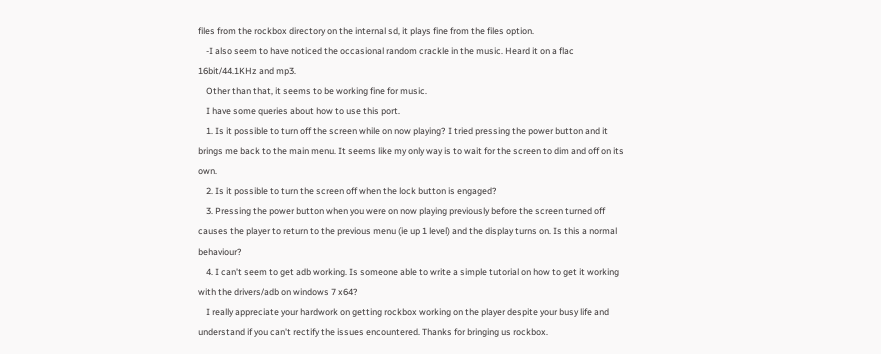files from the rockbox directory on the internal sd, it plays fine from the files option.
    -I also seem to have noticed the occasional random crackle in the music. Heard it on a flac 16bit/44.1KHz and mp3.
    Other than that, it seems to be working fine for music.
    I have some queries about how to use this port.
    1. Is it possible to turn off the screen while on now playing? I tried pressing the power button and it brings me back to the main menu. It seems like my only way is to wait for the screen to dim and off on its own.
    2. Is it possible to turn the screen off when the lock button is engaged?
    3. Pressing the power button when you were on now playing previously before the screen turned off causes the player to return to the previous menu (ie up 1 level) and the display turns on. Is this a normal behaviour?
    4. I can't seem to get adb working. Is someone able to write a simple tutorial on how to get it working with the drivers/adb on windows 7 x64?
    I really appreciate your hardwork on getting rockbox working on the player despite your busy life and understand if you can't rectify the issues encountered. Thanks for bringing us rockbox.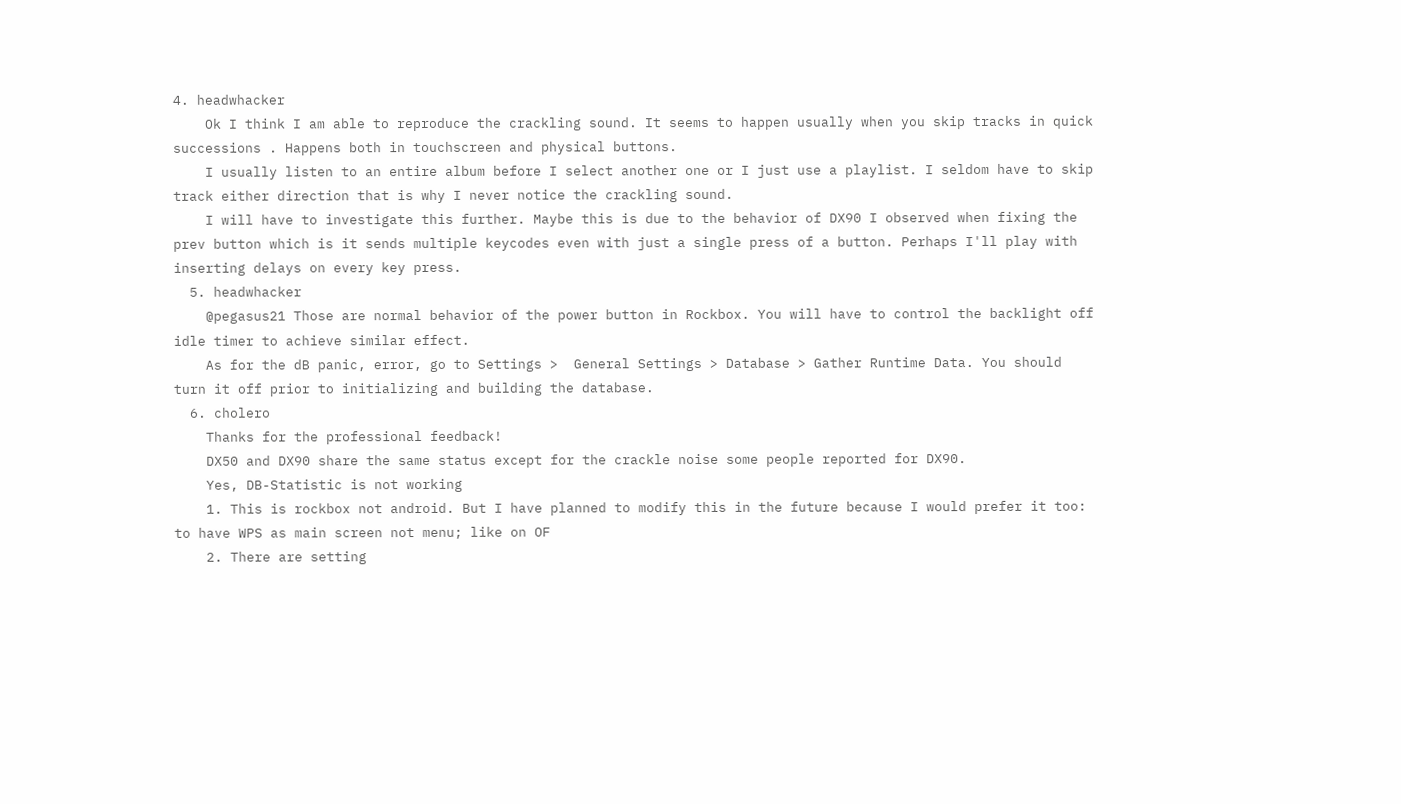4. headwhacker
    Ok I think I am able to reproduce the crackling sound. It seems to happen usually when you skip tracks in quick successions . Happens both in touchscreen and physical buttons.
    I usually listen to an entire album before I select another one or I just use a playlist. I seldom have to skip track either direction that is why I never notice the crackling sound.
    I will have to investigate this further. Maybe this is due to the behavior of DX90 I observed when fixing the prev button which is it sends multiple keycodes even with just a single press of a button. Perhaps I'll play with inserting delays on every key press.
  5. headwhacker
    @pegasus21 Those are normal behavior of the power button in Rockbox. You will have to control the backlight off idle timer to achieve similar effect.
    As for the dB panic, error, go to Settings >  General Settings > Database > Gather Runtime Data. You should turn it off prior to initializing and building the database.
  6. cholero
    Thanks for the professional feedback!
    DX50 and DX90 share the same status except for the crackle noise some people reported for DX90.
    Yes, DB-Statistic is not working
    1. This is rockbox not android. But I have planned to modify this in the future because I would prefer it too: to have WPS as main screen not menu; like on OF
    2. There are setting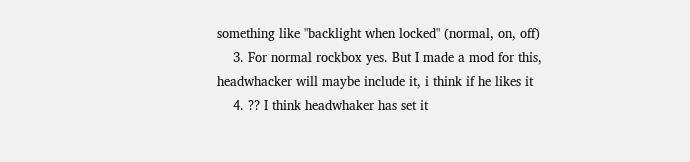something like "backlight when locked" (normal, on, off)
    3. For normal rockbox yes. But I made a mod for this, headwhacker will maybe include it, i think if he likes it
    4. ?? I think headwhaker has set it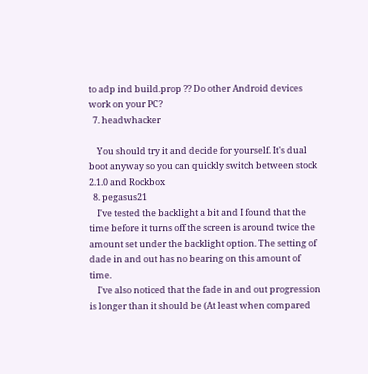to adp ind build.prop ?? Do other Android devices work on your PC?
  7. headwhacker

    You should try it and decide for yourself. It's dual boot anyway so you can quickly switch between stock 2.1.0 and Rockbox
  8. pegasus21
    I've tested the backlight a bit and I found that the time before it turns off the screen is around twice the amount set under the backlight option. The setting of dade in and out has no bearing on this amount of time.
    I've also noticed that the fade in and out progression is longer than it should be (At least when compared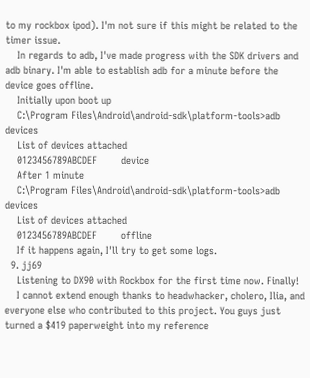to my rockbox ipod). I'm not sure if this might be related to the timer issue.
    In regards to adb, I've made progress with the SDK drivers and adb binary. I'm able to establish adb for a minute before the device goes offline.
    Initially upon boot up
    C:\Program Files\Android\android-sdk\platform-tools>adb devices
    List of devices attached
    0123456789ABCDEF        device
    After 1 minute
    C:\Program Files\Android\android-sdk\platform-tools>adb devices
    List of devices attached
    0123456789ABCDEF        offline
    If it happens again, I'll try to get some logs.
  9. jj69
    Listening to DX90 with Rockbox for the first time now. Finally!
    I cannot extend enough thanks to headwhacker, cholero, Ilia, and everyone else who contributed to this project. You guys just turned a $419 paperweight into my reference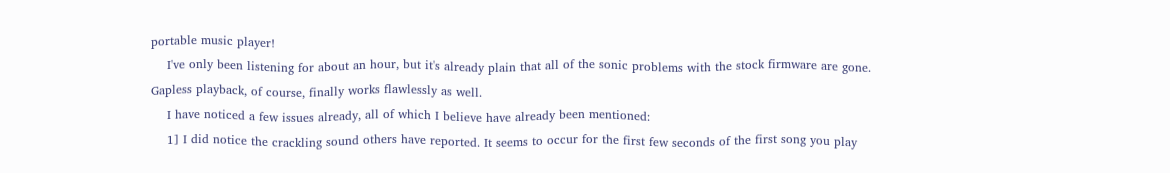portable music player!
    I've only been listening for about an hour, but it's already plain that all of the sonic problems with the stock firmware are gone. Gapless playback, of course, finally works flawlessly as well.
    I have noticed a few issues already, all of which I believe have already been mentioned:
    1] I did notice the crackling sound others have reported. It seems to occur for the first few seconds of the first song you play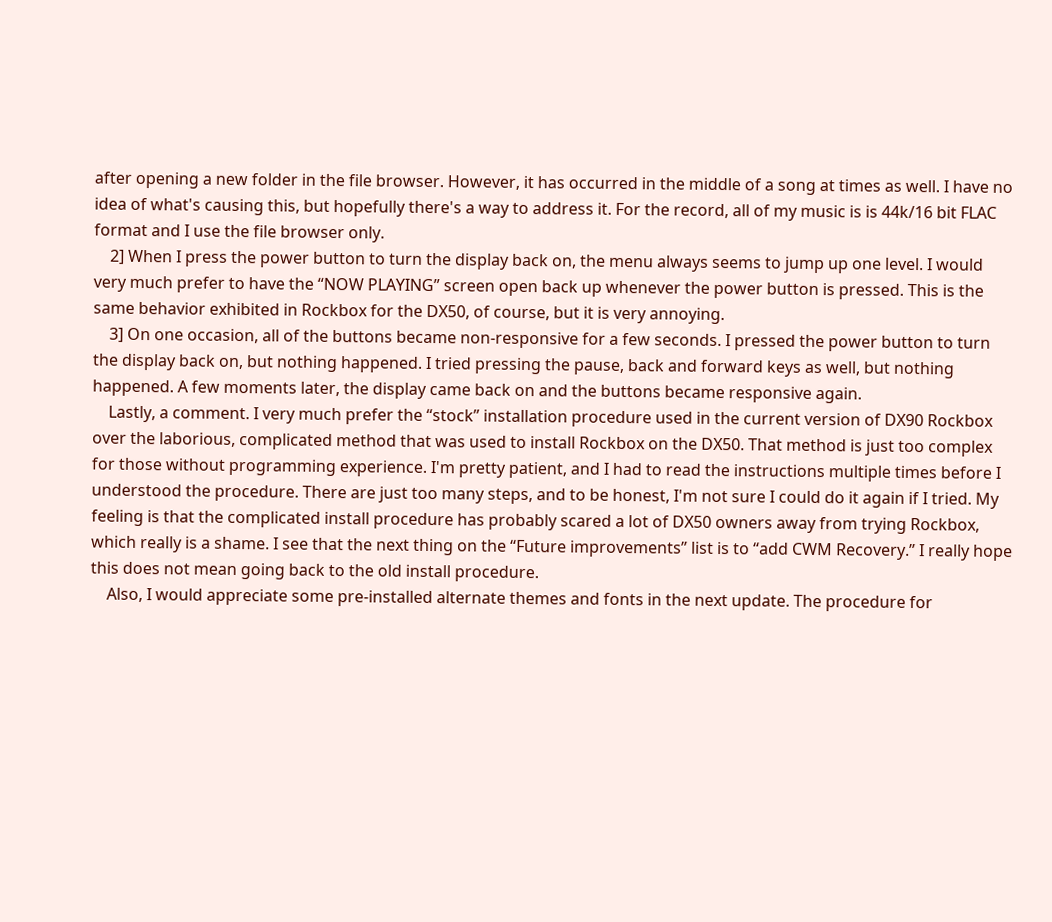after opening a new folder in the file browser. However, it has occurred in the middle of a song at times as well. I have no idea of what's causing this, but hopefully there's a way to address it. For the record, all of my music is is 44k/16 bit FLAC format and I use the file browser only.
    2] When I press the power button to turn the display back on, the menu always seems to jump up one level. I would very much prefer to have the “NOW PLAYING” screen open back up whenever the power button is pressed. This is the same behavior exhibited in Rockbox for the DX50, of course, but it is very annoying.
    3] On one occasion, all of the buttons became non-responsive for a few seconds. I pressed the power button to turn the display back on, but nothing happened. I tried pressing the pause, back and forward keys as well, but nothing happened. A few moments later, the display came back on and the buttons became responsive again.
    Lastly, a comment. I very much prefer the “stock” installation procedure used in the current version of DX90 Rockbox over the laborious, complicated method that was used to install Rockbox on the DX50. That method is just too complex for those without programming experience. I'm pretty patient, and I had to read the instructions multiple times before I understood the procedure. There are just too many steps, and to be honest, I'm not sure I could do it again if I tried. My feeling is that the complicated install procedure has probably scared a lot of DX50 owners away from trying Rockbox, which really is a shame. I see that the next thing on the “Future improvements” list is to “add CWM Recovery.” I really hope this does not mean going back to the old install procedure.
    Also, I would appreciate some pre-installed alternate themes and fonts in the next update. The procedure for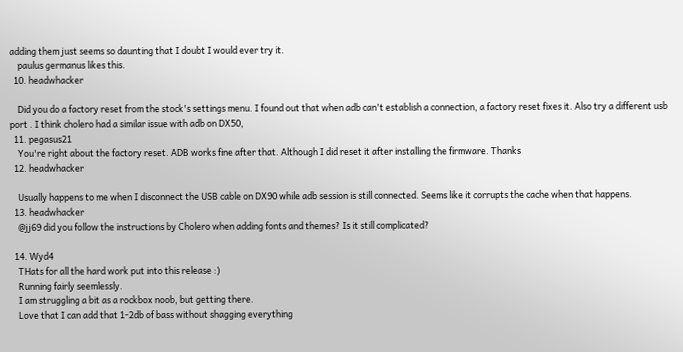adding them just seems so daunting that I doubt I would ever try it.
    paulus germanus likes this.
  10. headwhacker

    Did you do a factory reset from the stock's settings menu. I found out that when adb can't establish a connection, a factory reset fixes it. Also try a different usb port . I think cholero had a similar issue with adb on DX50,
  11. pegasus21
    You're right about the factory reset. ADB works fine after that. Although I did reset it after installing the firmware. Thanks
  12. headwhacker

    Usually happens to me when I disconnect the USB cable on DX90 while adb session is still connected. Seems like it corrupts the cache when that happens.
  13. headwhacker
    @jj69 did you follow the instructions by Cholero when adding fonts and themes? Is it still complicated?

  14. Wyd4
    THats for all the hard work put into this release :)
    Running fairly seemlessly.
    I am struggling a bit as a rockbox noob, but getting there.
    Love that I can add that 1-2db of bass without shagging everything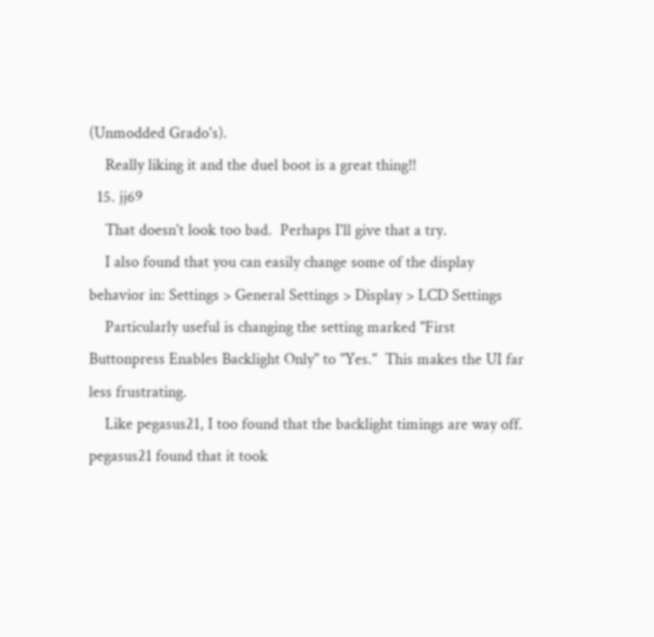(Unmodded Grado's).
    Really liking it and the duel boot is a great thing!!
  15. jj69
    That doesn't look too bad.  Perhaps I'll give that a try.
    I also found that you can easily change some of the display behavior in: Settings > General Settings > Display > LCD Settings
    Particularly useful is changing the setting marked "First Buttonpress Enables Backlight Only" to "Yes."  This makes the UI far less frustrating.
    Like pegasus21, I too found that the backlight timings are way off.  pegasus21 found that it took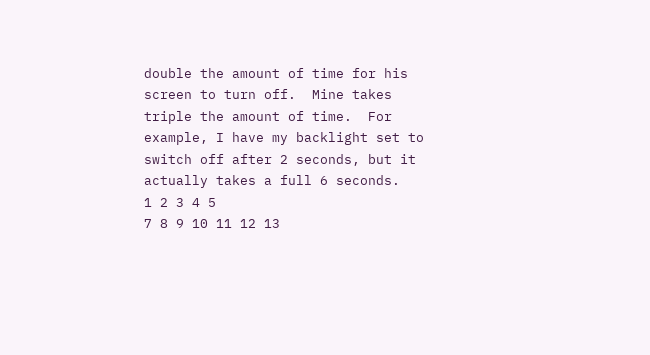double the amount of time for his screen to turn off.  Mine takes triple the amount of time.  For example, I have my backlight set to switch off after 2 seconds, but it actually takes a full 6 seconds.
1 2 3 4 5
7 8 9 10 11 12 13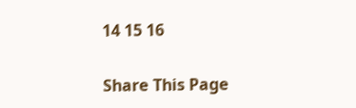14 15 16

Share This Page